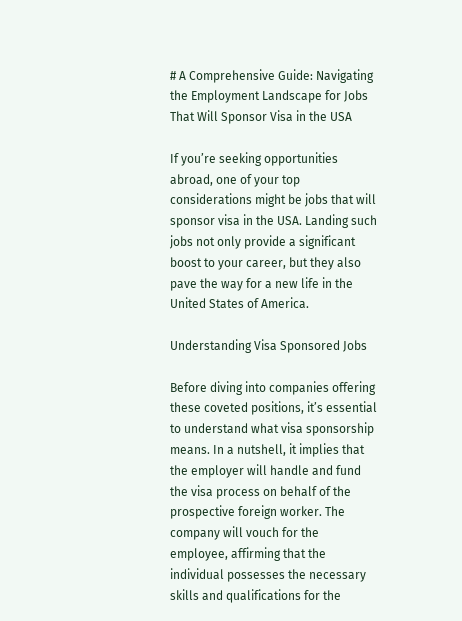# A Comprehensive Guide: Navigating the Employment Landscape for Jobs That Will Sponsor Visa in the USA

If you’re seeking opportunities abroad, one of your top considerations might be jobs that will sponsor visa in the USA. Landing such jobs not only provide a significant boost to your career, but they also pave the way for a new life in the United States of America.

Understanding Visa Sponsored Jobs

Before diving into companies offering these coveted positions, it’s essential to understand what visa sponsorship means. In a nutshell, it implies that the employer will handle and fund the visa process on behalf of the prospective foreign worker. The company will vouch for the employee, affirming that the individual possesses the necessary skills and qualifications for the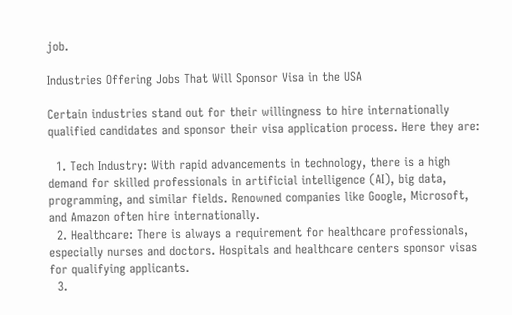job.

Industries Offering Jobs That Will Sponsor Visa in the USA

Certain industries stand out for their willingness to hire internationally qualified candidates and sponsor their visa application process. Here they are:

  1. Tech Industry: With rapid advancements in technology, there is a high demand for skilled professionals in artificial intelligence (AI), big data, programming, and similar fields. Renowned companies like Google, Microsoft, and Amazon often hire internationally.
  2. Healthcare: There is always a requirement for healthcare professionals, especially nurses and doctors. Hospitals and healthcare centers sponsor visas for qualifying applicants.
  3.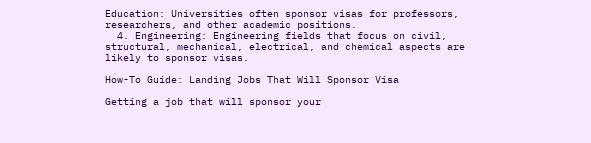Education: Universities often sponsor visas for professors, researchers, and other academic positions.
  4. Engineering: Engineering fields that focus on civil, structural, mechanical, electrical, and chemical aspects are likely to sponsor visas.

How-To Guide: Landing Jobs That Will Sponsor Visa

Getting a job that will sponsor your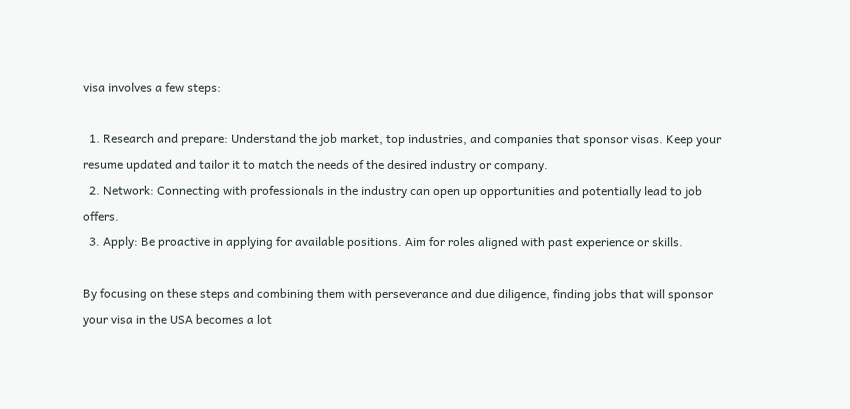visa involves a few steps:

  1. Research and prepare: Understand the job market, top industries, and companies that sponsor visas. Keep your resume updated and tailor it to match the needs of the desired industry or company.
  2. Network: Connecting with professionals in the industry can open up opportunities and potentially lead to job offers.
  3. Apply: Be proactive in applying for available positions. Aim for roles aligned with past experience or skills.

By focusing on these steps and combining them with perseverance and due diligence, finding jobs that will sponsor your visa in the USA becomes a lot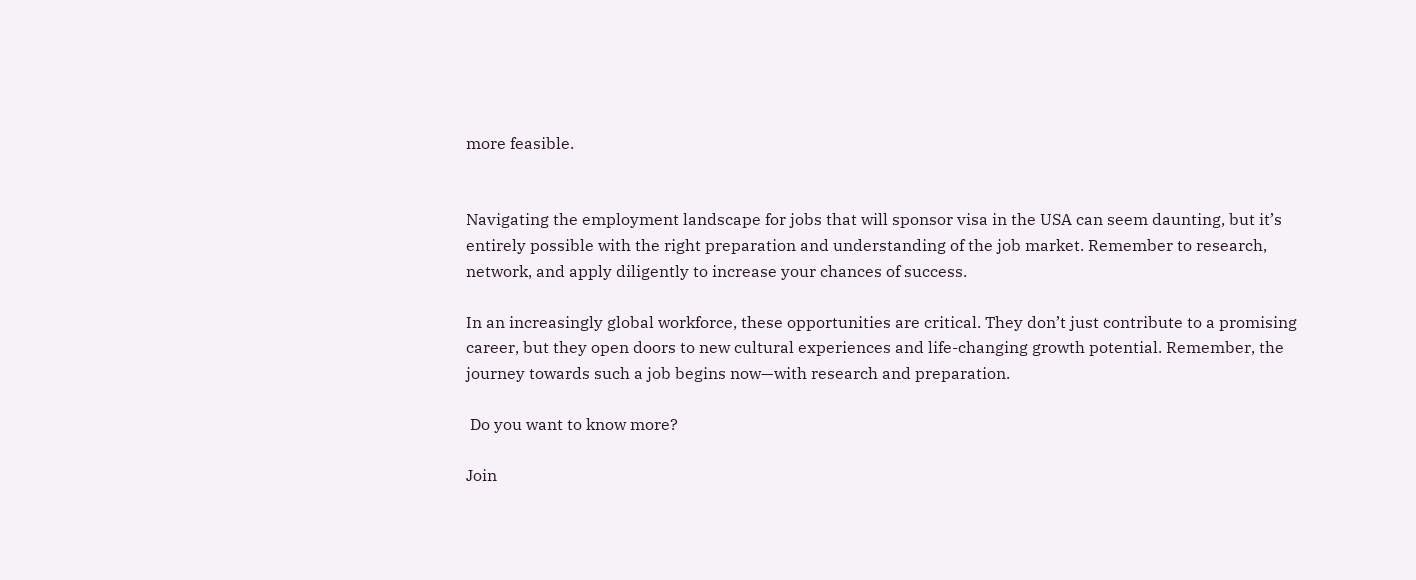more feasible.


Navigating the employment landscape for jobs that will sponsor visa in the USA can seem daunting, but it’s entirely possible with the right preparation and understanding of the job market. Remember to research, network, and apply diligently to increase your chances of success.

In an increasingly global workforce, these opportunities are critical. They don’t just contribute to a promising career, but they open doors to new cultural experiences and life-changing growth potential. Remember, the journey towards such a job begins now—with research and preparation.

 Do you want to know more?

Join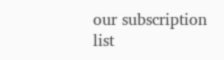our subscription list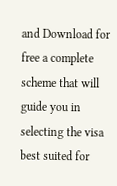and Download for free a complete scheme that will guide you in selecting the visa best suited for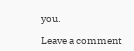you.

Leave a comment